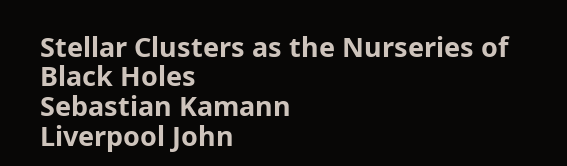Stellar Clusters as the Nurseries of Black Holes
Sebastian Kamann
Liverpool John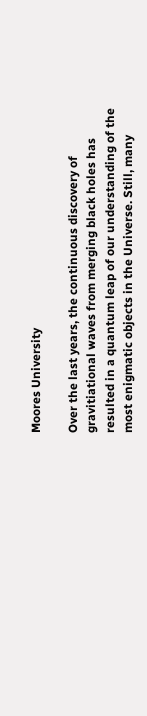Moores University

Over the last years, the continuous discovery of gravitiational waves from merging black holes has resulted in a quantum leap of our understanding of the most enigmatic objects in the Universe. Still, many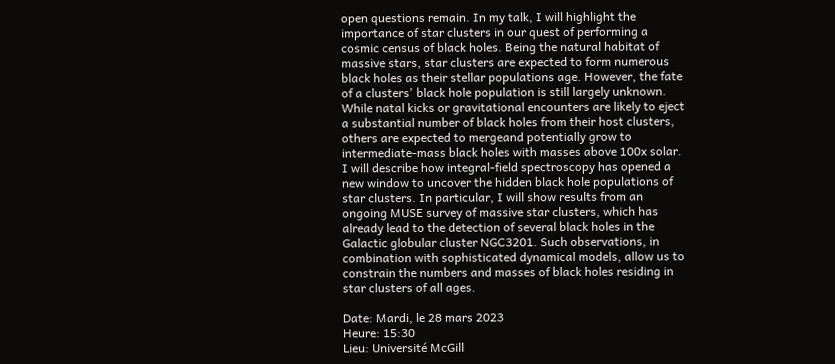open questions remain. In my talk, I will highlight the importance of star clusters in our quest of performing a cosmic census of black holes. Being the natural habitat of massive stars, star clusters are expected to form numerous black holes as their stellar populations age. However, the fate of a clusters' black hole population is still largely unknown. While natal kicks or gravitational encounters are likely to eject a substantial number of black holes from their host clusters, others are expected to mergeand potentially grow to intermediate-mass black holes with masses above 100x solar. I will describe how integral-field spectroscopy has opened a new window to uncover the hidden black hole populations of star clusters. In particular, I will show results from an ongoing MUSE survey of massive star clusters, which has already lead to the detection of several black holes in the Galactic globular cluster NGC3201. Such observations, in combination with sophisticated dynamical models, allow us to constrain the numbers and masses of black holes residing in star clusters of all ages.

Date: Mardi, le 28 mars 2023
Heure: 15:30
Lieu: Université McGill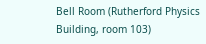Bell Room (Rutherford Physics Building, room 103)